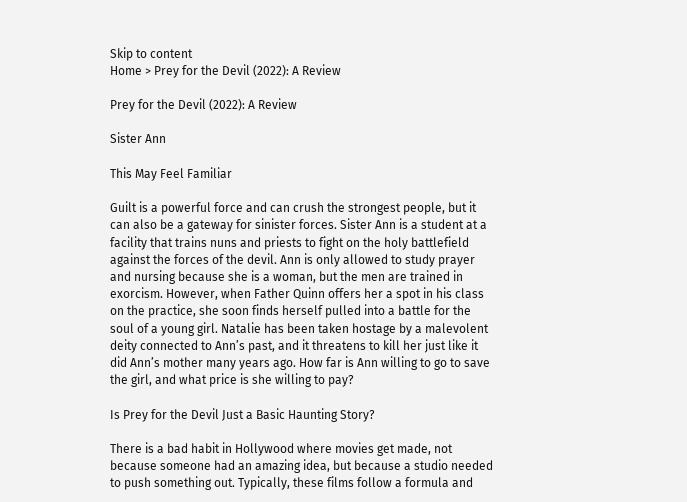Skip to content
Home > Prey for the Devil (2022): A Review

Prey for the Devil (2022): A Review

Sister Ann

This May Feel Familiar

Guilt is a powerful force and can crush the strongest people, but it can also be a gateway for sinister forces. Sister Ann is a student at a facility that trains nuns and priests to fight on the holy battlefield against the forces of the devil. Ann is only allowed to study prayer and nursing because she is a woman, but the men are trained in exorcism. However, when Father Quinn offers her a spot in his class on the practice, she soon finds herself pulled into a battle for the soul of a young girl. Natalie has been taken hostage by a malevolent deity connected to Ann’s past, and it threatens to kill her just like it did Ann’s mother many years ago. How far is Ann willing to go to save the girl, and what price is she willing to pay?

Is Prey for the Devil Just a Basic Haunting Story?

There is a bad habit in Hollywood where movies get made, not because someone had an amazing idea, but because a studio needed to push something out. Typically, these films follow a formula and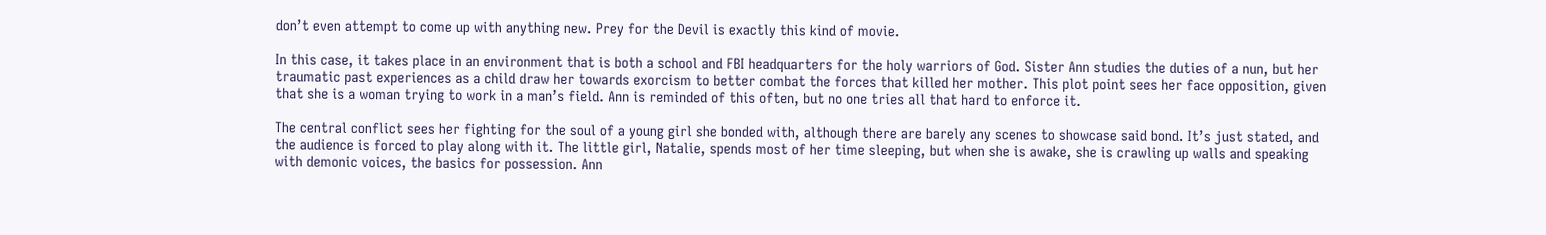don’t even attempt to come up with anything new. Prey for the Devil is exactly this kind of movie.

In this case, it takes place in an environment that is both a school and FBI headquarters for the holy warriors of God. Sister Ann studies the duties of a nun, but her traumatic past experiences as a child draw her towards exorcism to better combat the forces that killed her mother. This plot point sees her face opposition, given that she is a woman trying to work in a man’s field. Ann is reminded of this often, but no one tries all that hard to enforce it.

The central conflict sees her fighting for the soul of a young girl she bonded with, although there are barely any scenes to showcase said bond. It’s just stated, and the audience is forced to play along with it. The little girl, Natalie, spends most of her time sleeping, but when she is awake, she is crawling up walls and speaking with demonic voices, the basics for possession. Ann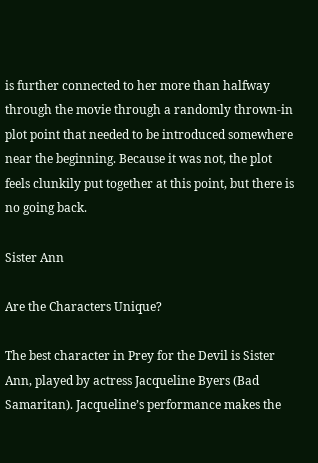is further connected to her more than halfway through the movie through a randomly thrown-in plot point that needed to be introduced somewhere near the beginning. Because it was not, the plot feels clunkily put together at this point, but there is no going back.

Sister Ann

Are the Characters Unique?

The best character in Prey for the Devil is Sister Ann, played by actress Jacqueline Byers (Bad Samaritan). Jacqueline’s performance makes the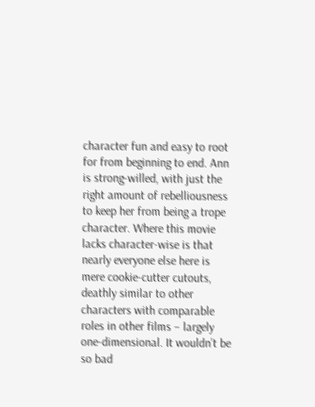character fun and easy to root for from beginning to end. Ann is strong-willed, with just the right amount of rebelliousness to keep her from being a trope character. Where this movie lacks character-wise is that nearly everyone else here is mere cookie-cutter cutouts, deathly similar to other characters with comparable roles in other films – largely one-dimensional. It wouldn’t be so bad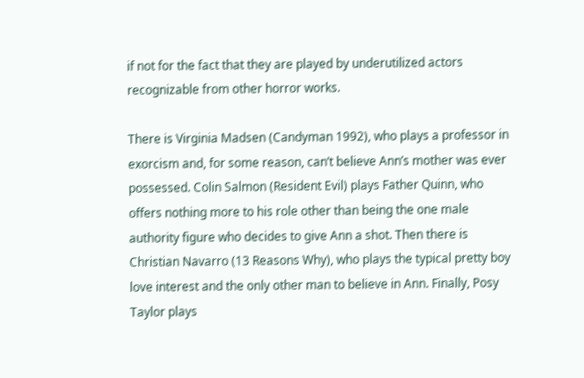if not for the fact that they are played by underutilized actors recognizable from other horror works.

There is Virginia Madsen (Candyman 1992), who plays a professor in exorcism and, for some reason, can’t believe Ann’s mother was ever possessed. Colin Salmon (Resident Evil) plays Father Quinn, who offers nothing more to his role other than being the one male authority figure who decides to give Ann a shot. Then there is Christian Navarro (13 Reasons Why), who plays the typical pretty boy love interest and the only other man to believe in Ann. Finally, Posy Taylor plays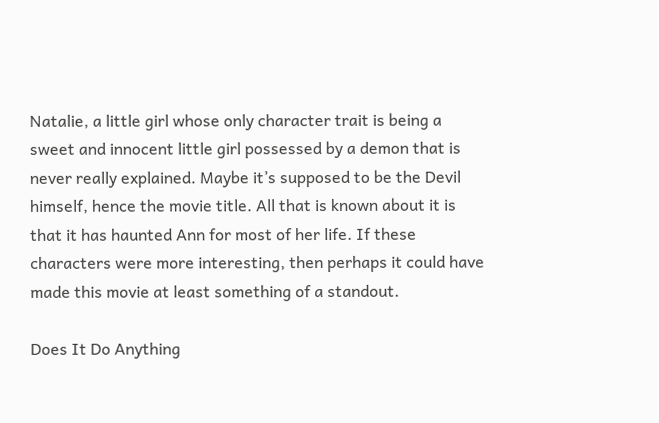Natalie, a little girl whose only character trait is being a sweet and innocent little girl possessed by a demon that is never really explained. Maybe it’s supposed to be the Devil himself, hence the movie title. All that is known about it is that it has haunted Ann for most of her life. If these characters were more interesting, then perhaps it could have made this movie at least something of a standout.

Does It Do Anything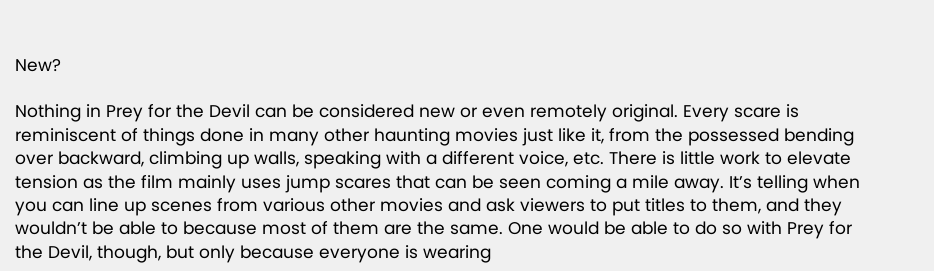New?

Nothing in Prey for the Devil can be considered new or even remotely original. Every scare is reminiscent of things done in many other haunting movies just like it, from the possessed bending over backward, climbing up walls, speaking with a different voice, etc. There is little work to elevate tension as the film mainly uses jump scares that can be seen coming a mile away. It’s telling when you can line up scenes from various other movies and ask viewers to put titles to them, and they wouldn’t be able to because most of them are the same. One would be able to do so with Prey for the Devil, though, but only because everyone is wearing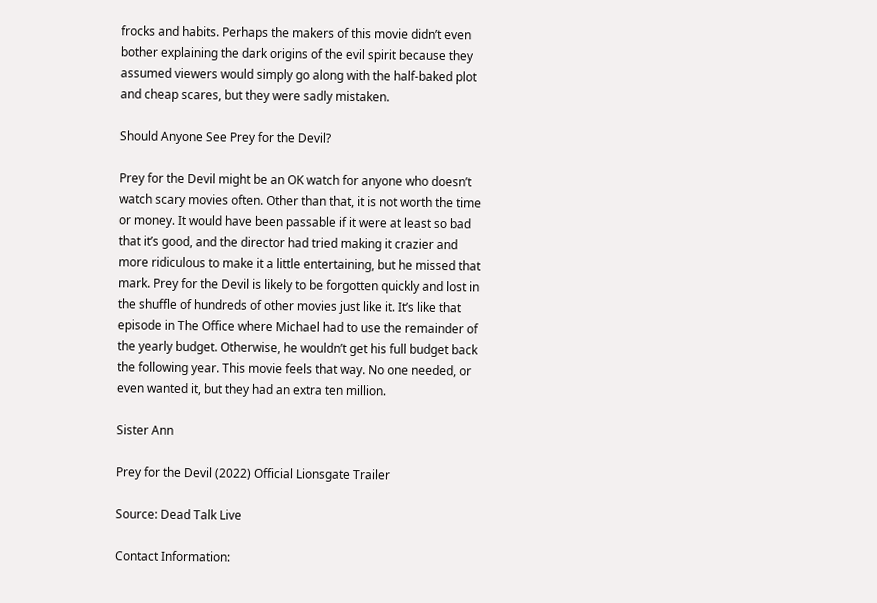frocks and habits. Perhaps the makers of this movie didn’t even bother explaining the dark origins of the evil spirit because they assumed viewers would simply go along with the half-baked plot and cheap scares, but they were sadly mistaken.

Should Anyone See Prey for the Devil?

Prey for the Devil might be an OK watch for anyone who doesn’t watch scary movies often. Other than that, it is not worth the time or money. It would have been passable if it were at least so bad that it’s good, and the director had tried making it crazier and more ridiculous to make it a little entertaining, but he missed that mark. Prey for the Devil is likely to be forgotten quickly and lost in the shuffle of hundreds of other movies just like it. It’s like that episode in The Office where Michael had to use the remainder of the yearly budget. Otherwise, he wouldn’t get his full budget back the following year. This movie feels that way. No one needed, or even wanted it, but they had an extra ten million.

Sister Ann

Prey for the Devil (2022) Official Lionsgate Trailer

Source: Dead Talk Live

Contact Information: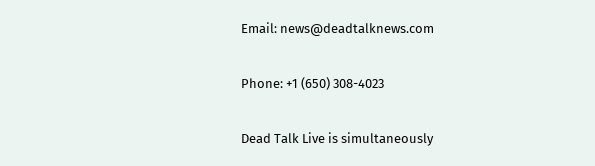Email: news@deadtalknews.com

Phone: +1 (650) 308-4023

Dead Talk Live is simultaneously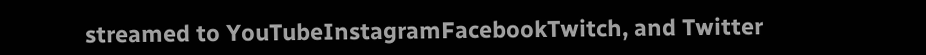streamed to YouTubeInstagramFacebookTwitch, and Twitter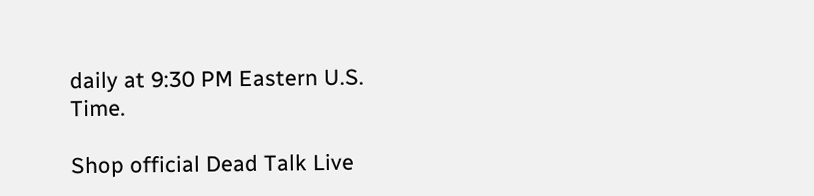daily at 9:30 PM Eastern U.S. Time.

Shop official Dead Talk Live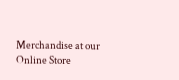Merchandise at our Online Store